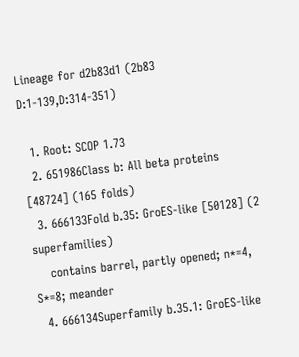Lineage for d2b83d1 (2b83 D:1-139,D:314-351)

  1. Root: SCOP 1.73
  2. 651986Class b: All beta proteins [48724] (165 folds)
  3. 666133Fold b.35: GroES-like [50128] (2 superfamilies)
    contains barrel, partly opened; n*=4, S*=8; meander
  4. 666134Superfamily b.35.1: GroES-like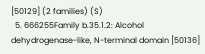[50129] (2 families) (S)
  5. 666255Family b.35.1.2: Alcohol dehydrogenase-like, N-terminal domain [50136]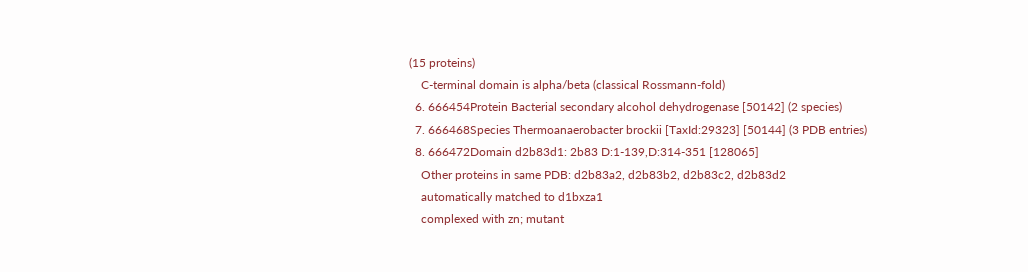(15 proteins)
    C-terminal domain is alpha/beta (classical Rossmann-fold)
  6. 666454Protein Bacterial secondary alcohol dehydrogenase [50142] (2 species)
  7. 666468Species Thermoanaerobacter brockii [TaxId:29323] [50144] (3 PDB entries)
  8. 666472Domain d2b83d1: 2b83 D:1-139,D:314-351 [128065]
    Other proteins in same PDB: d2b83a2, d2b83b2, d2b83c2, d2b83d2
    automatically matched to d1bxza1
    complexed with zn; mutant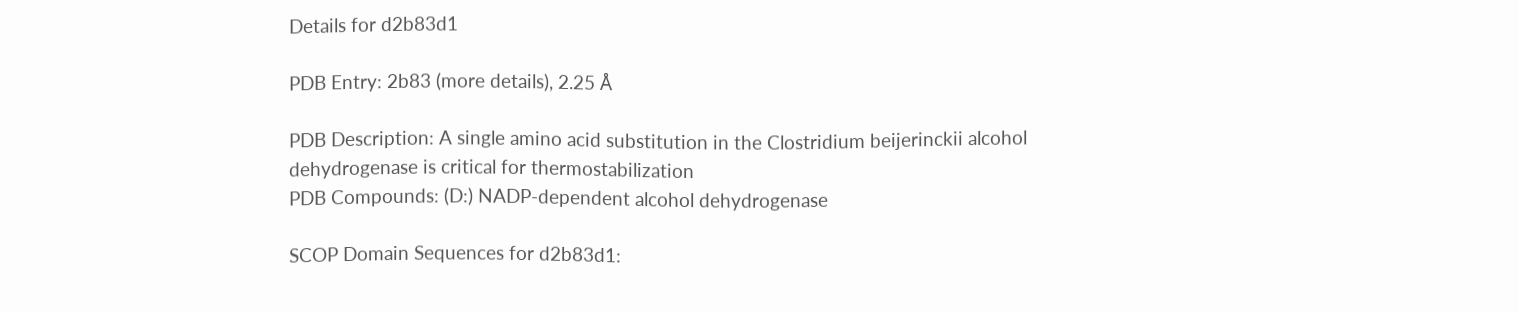Details for d2b83d1

PDB Entry: 2b83 (more details), 2.25 Å

PDB Description: A single amino acid substitution in the Clostridium beijerinckii alcohol dehydrogenase is critical for thermostabilization
PDB Compounds: (D:) NADP-dependent alcohol dehydrogenase

SCOP Domain Sequences for d2b83d1: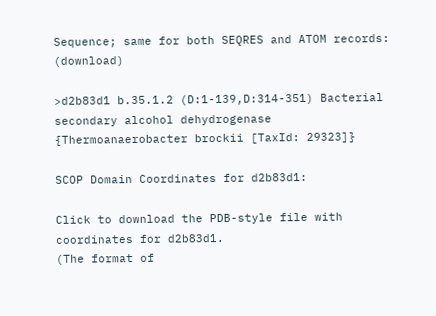Sequence; same for both SEQRES and ATOM records: (download)

>d2b83d1 b.35.1.2 (D:1-139,D:314-351) Bacterial secondary alcohol dehydrogenase {Thermoanaerobacter brockii [TaxId: 29323]}

SCOP Domain Coordinates for d2b83d1:

Click to download the PDB-style file with coordinates for d2b83d1.
(The format of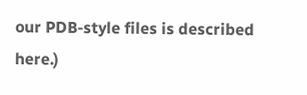our PDB-style files is described here.)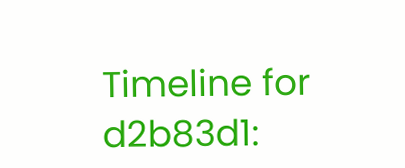Timeline for d2b83d1: